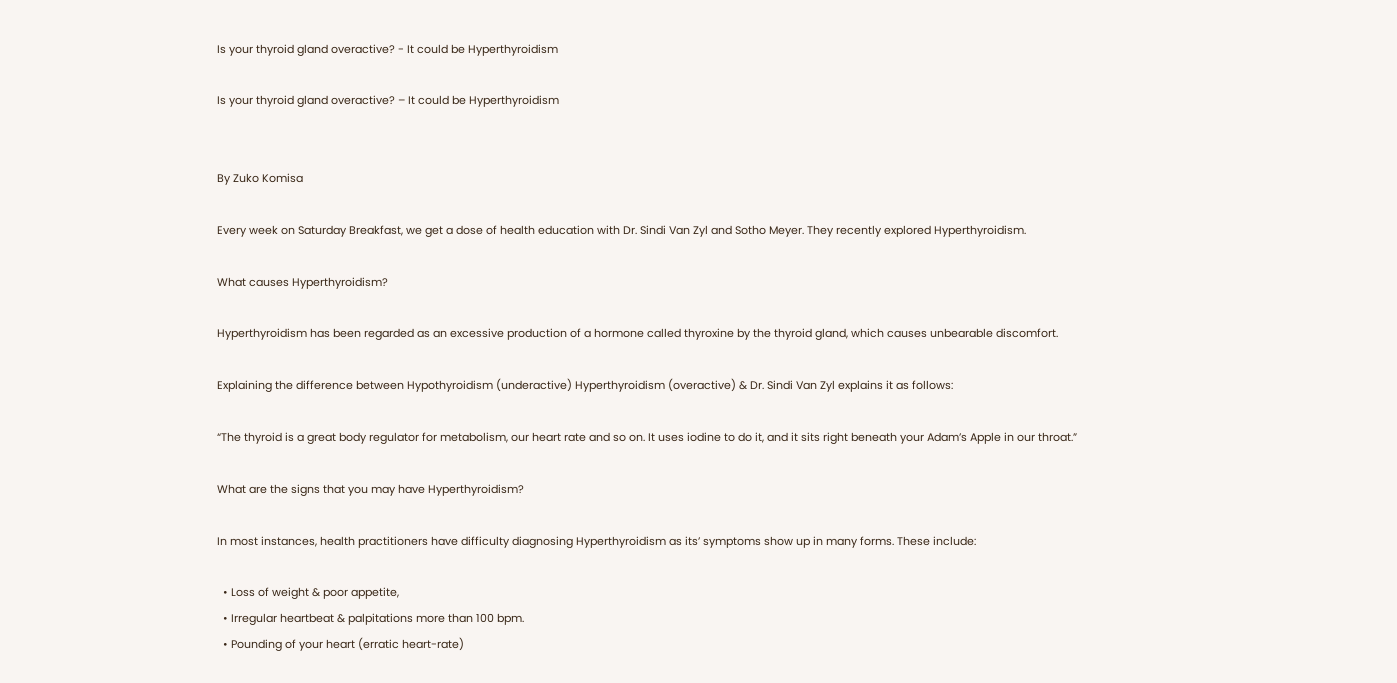Is your thyroid gland overactive? - It could be Hyperthyroidism

Is your thyroid gland overactive? – It could be Hyperthyroidism


By Zuko Komisa

Every week on Saturday Breakfast, we get a dose of health education with Dr. Sindi Van Zyl and Sotho Meyer. They recently explored Hyperthyroidism.

What causes Hyperthyroidism?

Hyperthyroidism has been regarded as an excessive production of a hormone called thyroxine by the thyroid gland, which causes unbearable discomfort.

Explaining the difference between Hypothyroidism (underactive) Hyperthyroidism (overactive) & Dr. Sindi Van Zyl explains it as follows:

“The thyroid is a great body regulator for metabolism, our heart rate and so on. It uses iodine to do it, and it sits right beneath your Adam’s Apple in our throat.”

What are the signs that you may have Hyperthyroidism?

In most instances, health practitioners have difficulty diagnosing Hyperthyroidism as its’ symptoms show up in many forms. These include:

  • Loss of weight & poor appetite,
  • Irregular heartbeat & palpitations more than 100 bpm.
  • Pounding of your heart (erratic heart-rate)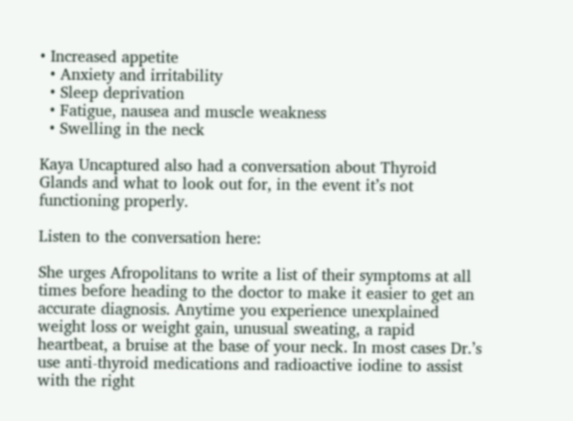• Increased appetite
  • Anxiety and irritability
  • Sleep deprivation
  • Fatigue, nausea and muscle weakness
  • Swelling in the neck

Kaya Uncaptured also had a conversation about Thyroid Glands and what to look out for, in the event it’s not functioning properly.

Listen to the conversation here:

She urges Afropolitans to write a list of their symptoms at all times before heading to the doctor to make it easier to get an accurate diagnosis. Anytime you experience unexplained weight loss or weight gain, unusual sweating, a rapid heartbeat, a bruise at the base of your neck. In most cases Dr.’s use anti-thyroid medications and radioactive iodine to assist with the right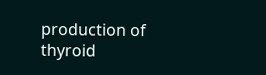production of thyroid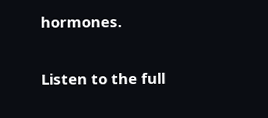hormones.

Listen to the full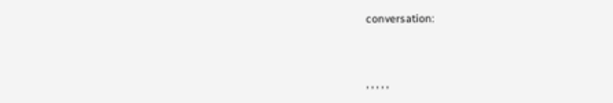conversation:



, , , , ,